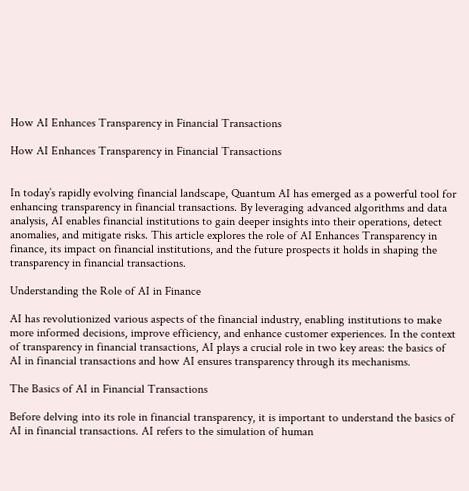How AI Enhances Transparency in Financial Transactions

How AI Enhances Transparency in Financial Transactions


In today’s rapidly evolving financial landscape, Quantum AI has emerged as a powerful tool for enhancing transparency in financial transactions. By leveraging advanced algorithms and data analysis, AI enables financial institutions to gain deeper insights into their operations, detect anomalies, and mitigate risks. This article explores the role of AI Enhances Transparency in finance, its impact on financial institutions, and the future prospects it holds in shaping the transparency in financial transactions.

Understanding the Role of AI in Finance

AI has revolutionized various aspects of the financial industry, enabling institutions to make more informed decisions, improve efficiency, and enhance customer experiences. In the context of transparency in financial transactions, AI plays a crucial role in two key areas: the basics of AI in financial transactions and how AI ensures transparency through its mechanisms.

The Basics of AI in Financial Transactions

Before delving into its role in financial transparency, it is important to understand the basics of AI in financial transactions. AI refers to the simulation of human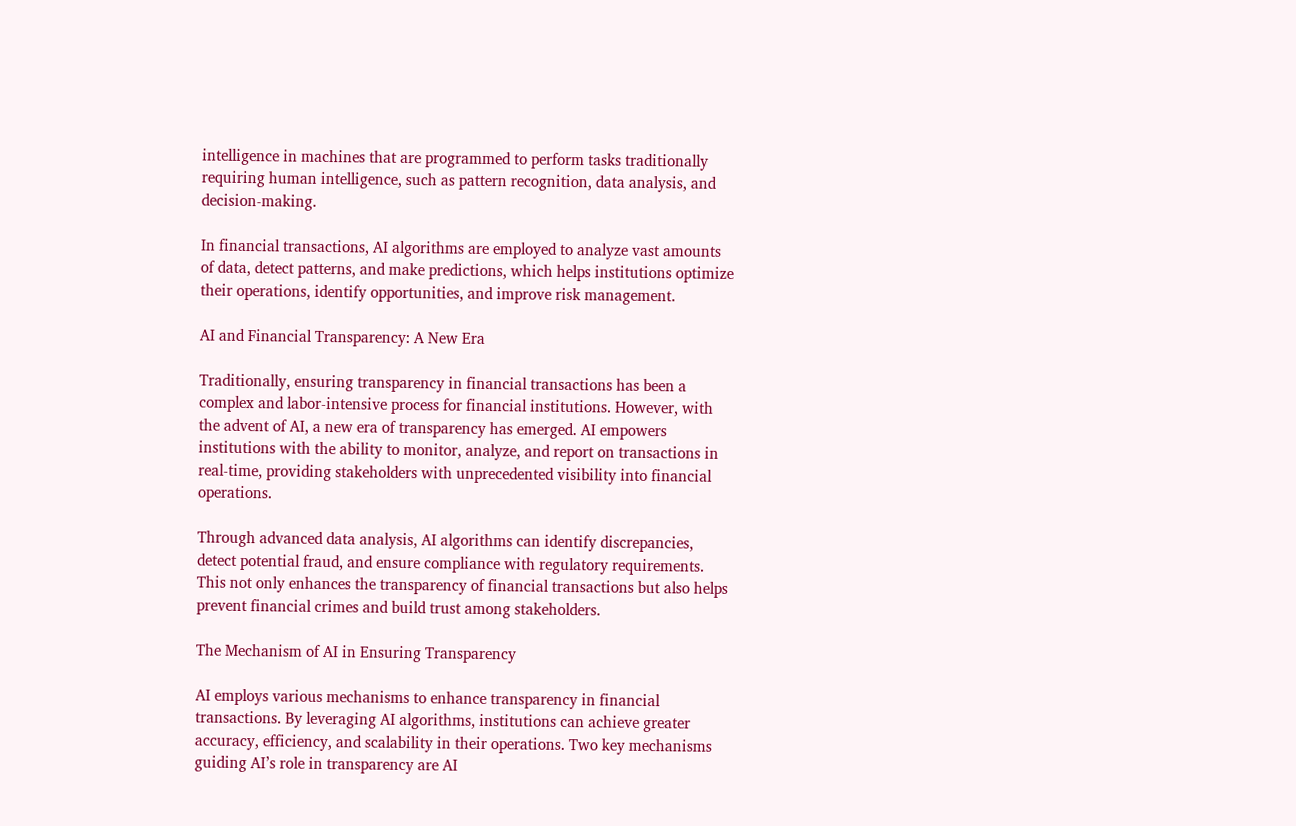intelligence in machines that are programmed to perform tasks traditionally requiring human intelligence, such as pattern recognition, data analysis, and decision-making.

In financial transactions, AI algorithms are employed to analyze vast amounts of data, detect patterns, and make predictions, which helps institutions optimize their operations, identify opportunities, and improve risk management.

AI and Financial Transparency: A New Era

Traditionally, ensuring transparency in financial transactions has been a complex and labor-intensive process for financial institutions. However, with the advent of AI, a new era of transparency has emerged. AI empowers institutions with the ability to monitor, analyze, and report on transactions in real-time, providing stakeholders with unprecedented visibility into financial operations.

Through advanced data analysis, AI algorithms can identify discrepancies, detect potential fraud, and ensure compliance with regulatory requirements. This not only enhances the transparency of financial transactions but also helps prevent financial crimes and build trust among stakeholders.

The Mechanism of AI in Ensuring Transparency

AI employs various mechanisms to enhance transparency in financial transactions. By leveraging AI algorithms, institutions can achieve greater accuracy, efficiency, and scalability in their operations. Two key mechanisms guiding AI’s role in transparency are AI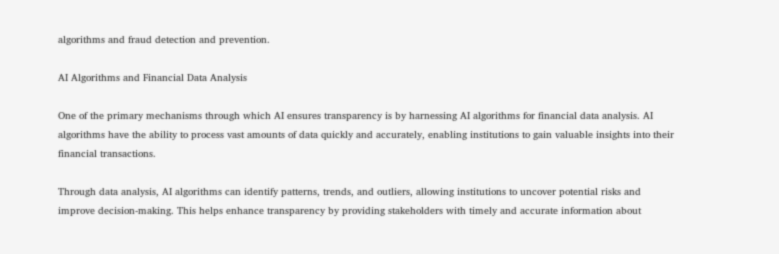algorithms and fraud detection and prevention.

AI Algorithms and Financial Data Analysis

One of the primary mechanisms through which AI ensures transparency is by harnessing AI algorithms for financial data analysis. AI algorithms have the ability to process vast amounts of data quickly and accurately, enabling institutions to gain valuable insights into their financial transactions.

Through data analysis, AI algorithms can identify patterns, trends, and outliers, allowing institutions to uncover potential risks and improve decision-making. This helps enhance transparency by providing stakeholders with timely and accurate information about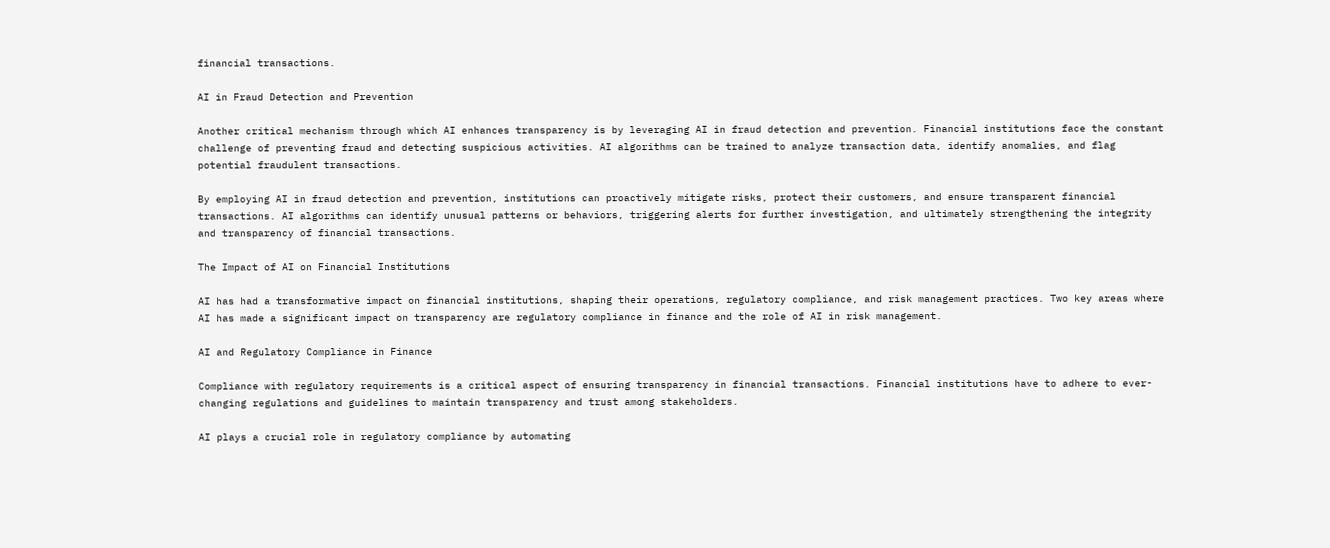financial transactions.

AI in Fraud Detection and Prevention

Another critical mechanism through which AI enhances transparency is by leveraging AI in fraud detection and prevention. Financial institutions face the constant challenge of preventing fraud and detecting suspicious activities. AI algorithms can be trained to analyze transaction data, identify anomalies, and flag potential fraudulent transactions.

By employing AI in fraud detection and prevention, institutions can proactively mitigate risks, protect their customers, and ensure transparent financial transactions. AI algorithms can identify unusual patterns or behaviors, triggering alerts for further investigation, and ultimately strengthening the integrity and transparency of financial transactions.

The Impact of AI on Financial Institutions

AI has had a transformative impact on financial institutions, shaping their operations, regulatory compliance, and risk management practices. Two key areas where AI has made a significant impact on transparency are regulatory compliance in finance and the role of AI in risk management.

AI and Regulatory Compliance in Finance

Compliance with regulatory requirements is a critical aspect of ensuring transparency in financial transactions. Financial institutions have to adhere to ever-changing regulations and guidelines to maintain transparency and trust among stakeholders.

AI plays a crucial role in regulatory compliance by automating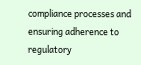compliance processes and ensuring adherence to regulatory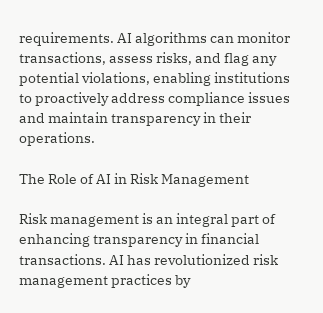requirements. AI algorithms can monitor transactions, assess risks, and flag any potential violations, enabling institutions to proactively address compliance issues and maintain transparency in their operations.

The Role of AI in Risk Management

Risk management is an integral part of enhancing transparency in financial transactions. AI has revolutionized risk management practices by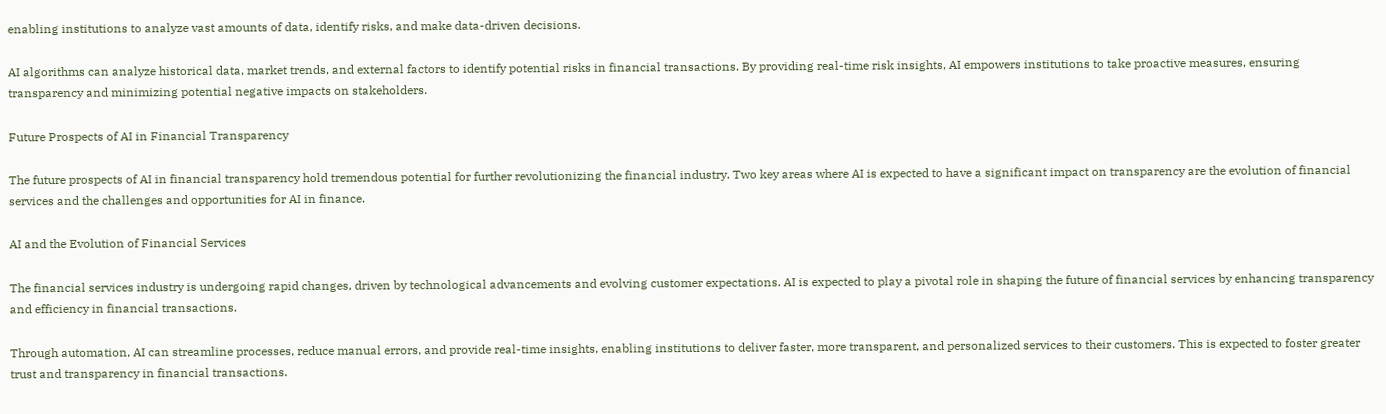enabling institutions to analyze vast amounts of data, identify risks, and make data-driven decisions.

AI algorithms can analyze historical data, market trends, and external factors to identify potential risks in financial transactions. By providing real-time risk insights, AI empowers institutions to take proactive measures, ensuring transparency and minimizing potential negative impacts on stakeholders.

Future Prospects of AI in Financial Transparency

The future prospects of AI in financial transparency hold tremendous potential for further revolutionizing the financial industry. Two key areas where AI is expected to have a significant impact on transparency are the evolution of financial services and the challenges and opportunities for AI in finance.

AI and the Evolution of Financial Services

The financial services industry is undergoing rapid changes, driven by technological advancements and evolving customer expectations. AI is expected to play a pivotal role in shaping the future of financial services by enhancing transparency and efficiency in financial transactions.

Through automation, AI can streamline processes, reduce manual errors, and provide real-time insights, enabling institutions to deliver faster, more transparent, and personalized services to their customers. This is expected to foster greater trust and transparency in financial transactions.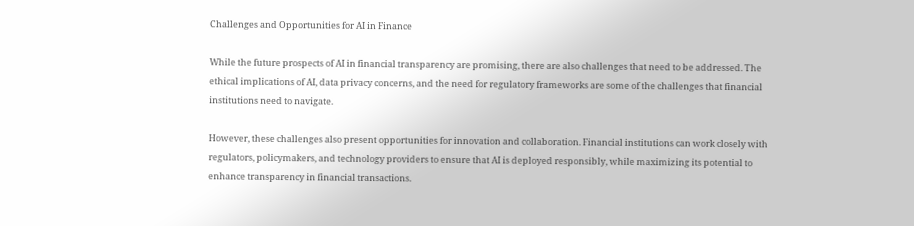Challenges and Opportunities for AI in Finance

While the future prospects of AI in financial transparency are promising, there are also challenges that need to be addressed. The ethical implications of AI, data privacy concerns, and the need for regulatory frameworks are some of the challenges that financial institutions need to navigate.

However, these challenges also present opportunities for innovation and collaboration. Financial institutions can work closely with regulators, policymakers, and technology providers to ensure that AI is deployed responsibly, while maximizing its potential to enhance transparency in financial transactions.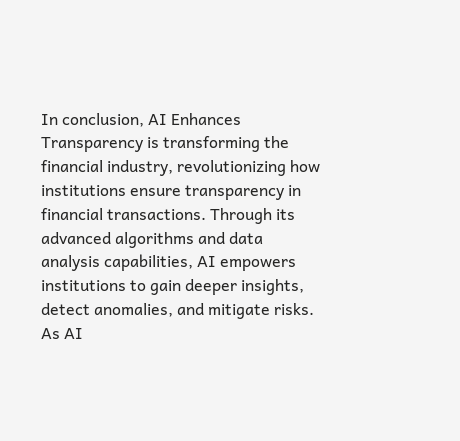In conclusion, AI Enhances Transparency is transforming the financial industry, revolutionizing how institutions ensure transparency in financial transactions. Through its advanced algorithms and data analysis capabilities, AI empowers institutions to gain deeper insights, detect anomalies, and mitigate risks. As AI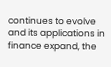continues to evolve and its applications in finance expand, the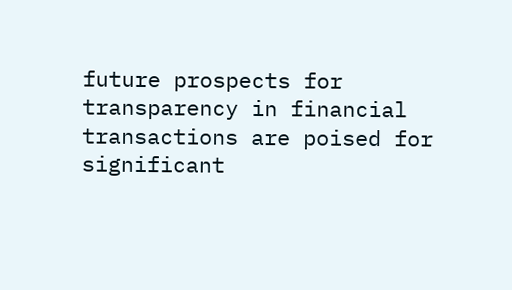future prospects for transparency in financial transactions are poised for significant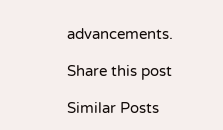advancements.

Share this post

Similar Posts